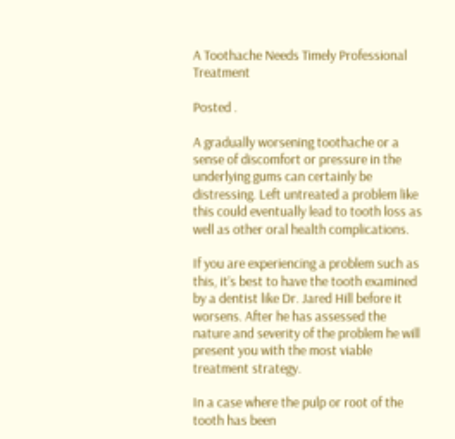A Toothache Needs Timely Professional Treatment

Posted .

A gradually worsening toothache or a sense of discomfort or pressure in the underlying gums can certainly be distressing. Left untreated a problem like this could eventually lead to tooth loss as well as other oral health complications.

If you are experiencing a problem such as this, it’s best to have the tooth examined by a dentist like Dr. Jared Hill before it worsens. After he has assessed the nature and severity of the problem he will present you with the most viable treatment strategy.

In a case where the pulp or root of the tooth has been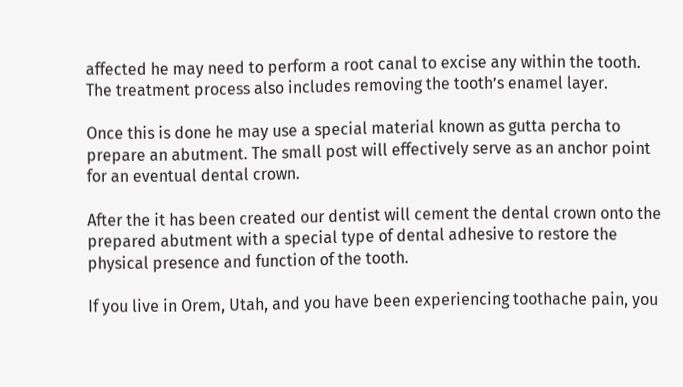affected he may need to perform a root canal to excise any within the tooth. The treatment process also includes removing the tooth’s enamel layer.

Once this is done he may use a special material known as gutta percha to prepare an abutment. The small post will effectively serve as an anchor point for an eventual dental crown.

After the it has been created our dentist will cement the dental crown onto the prepared abutment with a special type of dental adhesive to restore the physical presence and function of the tooth.

If you live in Orem, Utah, and you have been experiencing toothache pain, you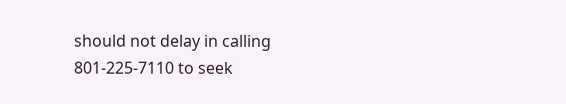should not delay in calling 801-225-7110 to seek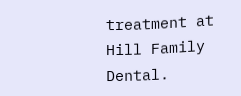treatment at Hill Family Dental.